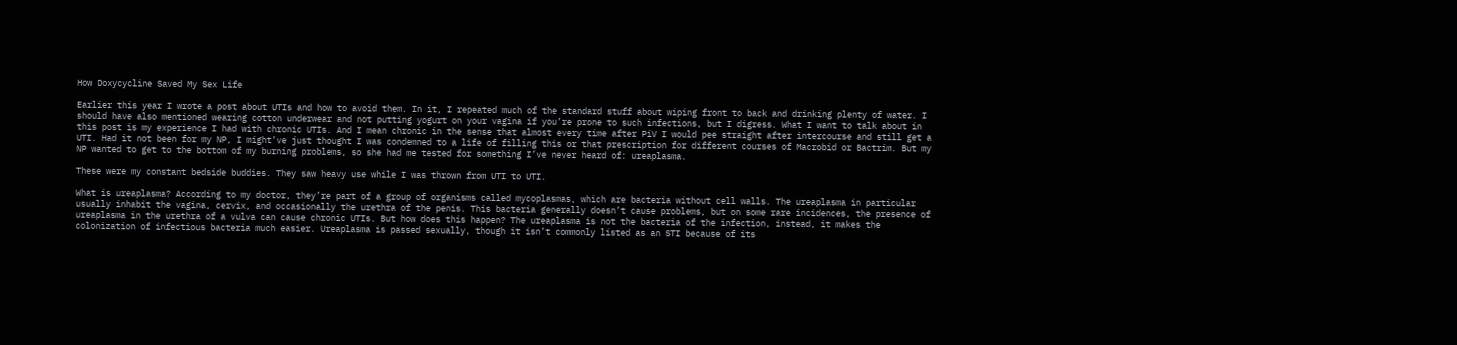How Doxycycline Saved My Sex Life

Earlier this year I wrote a post about UTIs and how to avoid them. In it, I repeated much of the standard stuff about wiping front to back and drinking plenty of water. I should have also mentioned wearing cotton underwear and not putting yogurt on your vagina if you’re prone to such infections, but I digress. What I want to talk about in this post is my experience I had with chronic UTIs. And I mean chronic in the sense that almost every time after PiV I would pee straight after intercourse and still get a UTI. Had it not been for my NP, I might’ve just thought I was condemned to a life of filling this or that prescription for different courses of Macrobid or Bactrim. But my NP wanted to get to the bottom of my burning problems, so she had me tested for something I’ve never heard of: ureaplasma.

These were my constant bedside buddies. They saw heavy use while I was thrown from UTI to UTI.

What is ureaplasma? According to my doctor, they’re part of a group of organisms called mycoplasmas, which are bacteria without cell walls. The ureaplasma in particular usually inhabit the vagina, cervix, and occasionally the urethra of the penis. This bacteria generally doesn’t cause problems, but on some rare incidences, the presence of ureaplasma in the urethra of a vulva can cause chronic UTIs. But how does this happen? The ureaplasma is not the bacteria of the infection, instead, it makes the colonization of infectious bacteria much easier. Ureaplasma is passed sexually, though it isn’t commonly listed as an STI because of its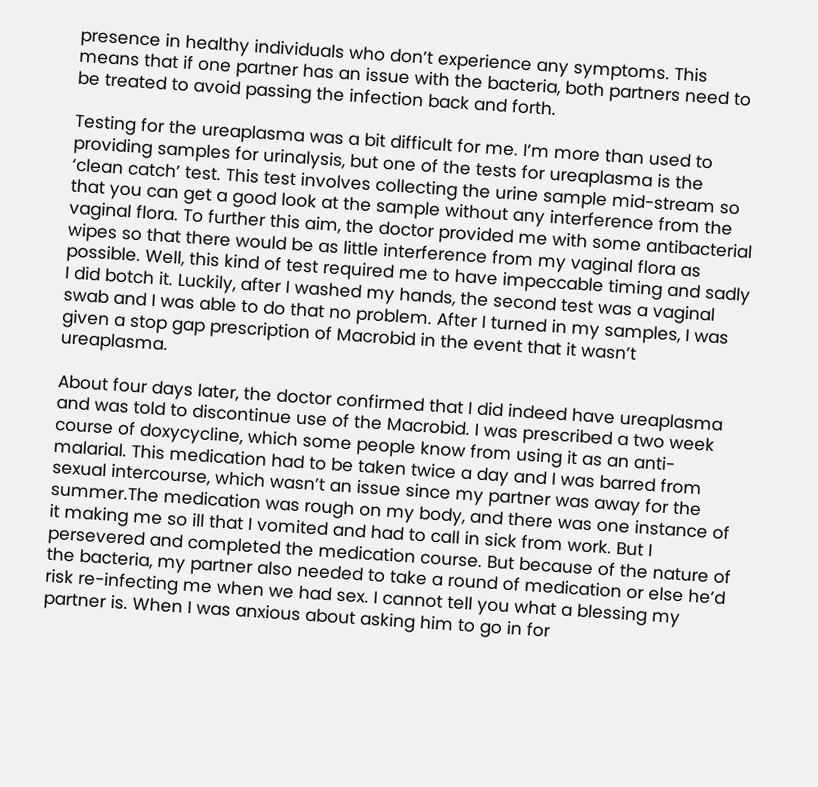presence in healthy individuals who don’t experience any symptoms. This means that if one partner has an issue with the bacteria, both partners need to be treated to avoid passing the infection back and forth.

Testing for the ureaplasma was a bit difficult for me. I’m more than used to providing samples for urinalysis, but one of the tests for ureaplasma is the ‘clean catch’ test. This test involves collecting the urine sample mid-stream so that you can get a good look at the sample without any interference from the vaginal flora. To further this aim, the doctor provided me with some antibacterial wipes so that there would be as little interference from my vaginal flora as possible. Well, this kind of test required me to have impeccable timing and sadly I did botch it. Luckily, after I washed my hands, the second test was a vaginal swab and I was able to do that no problem. After I turned in my samples, I was given a stop gap prescription of Macrobid in the event that it wasn’t ureaplasma.

About four days later, the doctor confirmed that I did indeed have ureaplasma and was told to discontinue use of the Macrobid. I was prescribed a two week course of doxycycline, which some people know from using it as an anti-malarial. This medication had to be taken twice a day and I was barred from sexual intercourse, which wasn’t an issue since my partner was away for the summer.The medication was rough on my body, and there was one instance of it making me so ill that I vomited and had to call in sick from work. But I persevered and completed the medication course. But because of the nature of the bacteria, my partner also needed to take a round of medication or else he’d risk re-infecting me when we had sex. I cannot tell you what a blessing my partner is. When I was anxious about asking him to go in for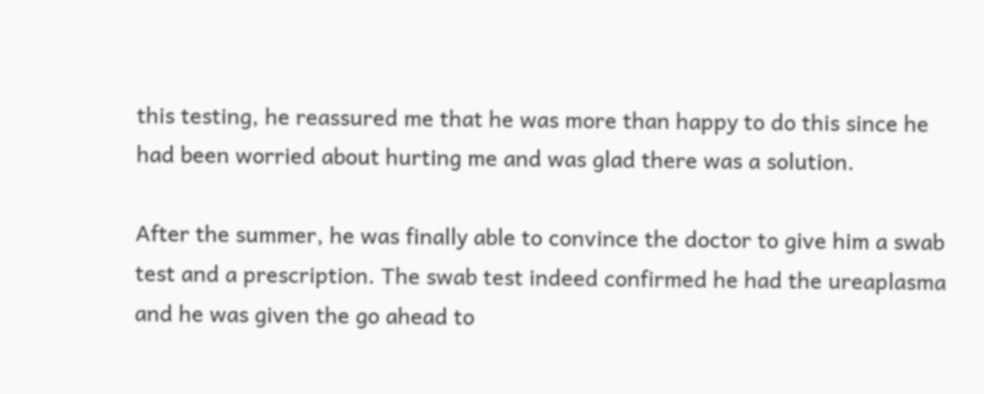this testing, he reassured me that he was more than happy to do this since he had been worried about hurting me and was glad there was a solution.

After the summer, he was finally able to convince the doctor to give him a swab test and a prescription. The swab test indeed confirmed he had the ureaplasma and he was given the go ahead to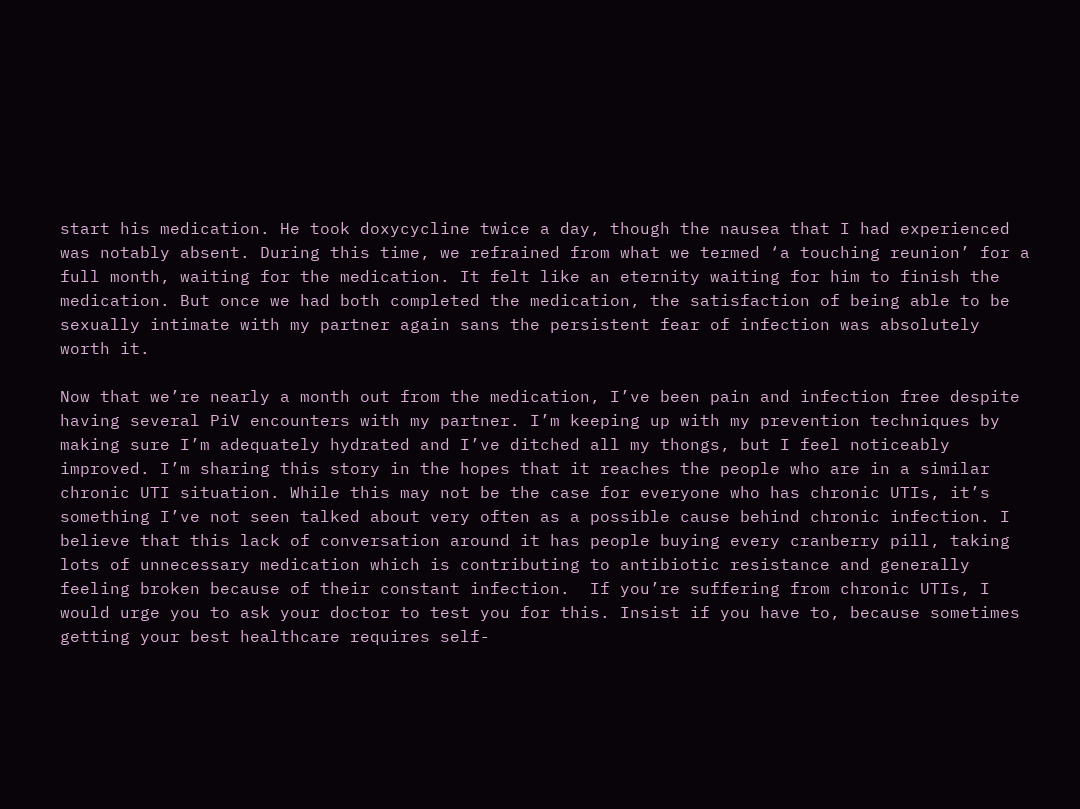start his medication. He took doxycycline twice a day, though the nausea that I had experienced was notably absent. During this time, we refrained from what we termed ‘a touching reunion’ for a full month, waiting for the medication. It felt like an eternity waiting for him to finish the medication. But once we had both completed the medication, the satisfaction of being able to be sexually intimate with my partner again sans the persistent fear of infection was absolutely worth it.

Now that we’re nearly a month out from the medication, I’ve been pain and infection free despite having several PiV encounters with my partner. I’m keeping up with my prevention techniques by making sure I’m adequately hydrated and I’ve ditched all my thongs, but I feel noticeably improved. I’m sharing this story in the hopes that it reaches the people who are in a similar chronic UTI situation. While this may not be the case for everyone who has chronic UTIs, it’s something I’ve not seen talked about very often as a possible cause behind chronic infection. I believe that this lack of conversation around it has people buying every cranberry pill, taking lots of unnecessary medication which is contributing to antibiotic resistance and generally feeling broken because of their constant infection.  If you’re suffering from chronic UTIs, I would urge you to ask your doctor to test you for this. Insist if you have to, because sometimes getting your best healthcare requires self-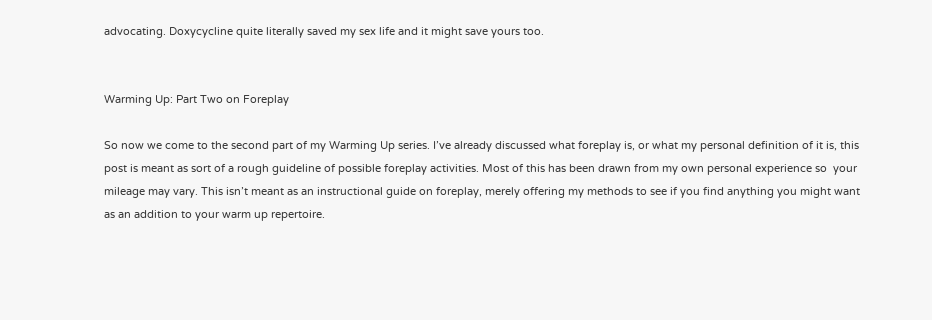advocating. Doxycycline quite literally saved my sex life and it might save yours too.


Warming Up: Part Two on Foreplay

So now we come to the second part of my Warming Up series. I’ve already discussed what foreplay is, or what my personal definition of it is, this post is meant as sort of a rough guideline of possible foreplay activities. Most of this has been drawn from my own personal experience so  your mileage may vary. This isn’t meant as an instructional guide on foreplay, merely offering my methods to see if you find anything you might want as an addition to your warm up repertoire.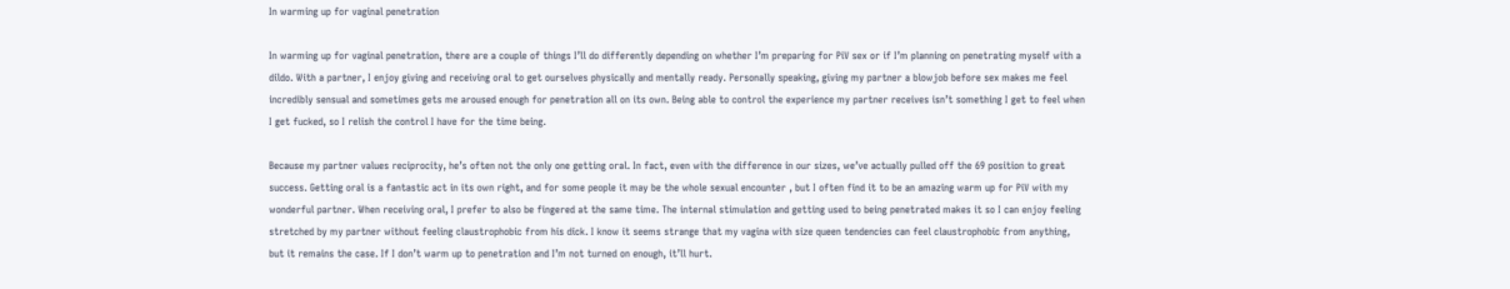In warming up for vaginal penetration

In warming up for vaginal penetration, there are a couple of things I’ll do differently depending on whether I’m preparing for PiV sex or if I’m planning on penetrating myself with a dildo. With a partner, I enjoy giving and receiving oral to get ourselves physically and mentally ready. Personally speaking, giving my partner a blowjob before sex makes me feel incredibly sensual and sometimes gets me aroused enough for penetration all on its own. Being able to control the experience my partner receives isn’t something I get to feel when I get fucked, so I relish the control I have for the time being.

Because my partner values reciprocity, he’s often not the only one getting oral. In fact, even with the difference in our sizes, we’ve actually pulled off the 69 position to great success. Getting oral is a fantastic act in its own right, and for some people it may be the whole sexual encounter , but I often find it to be an amazing warm up for PiV with my wonderful partner. When receiving oral, I prefer to also be fingered at the same time. The internal stimulation and getting used to being penetrated makes it so I can enjoy feeling stretched by my partner without feeling claustrophobic from his dick. I know it seems strange that my vagina with size queen tendencies can feel claustrophobic from anything, but it remains the case. If I don’t warm up to penetration and I’m not turned on enough, it’ll hurt.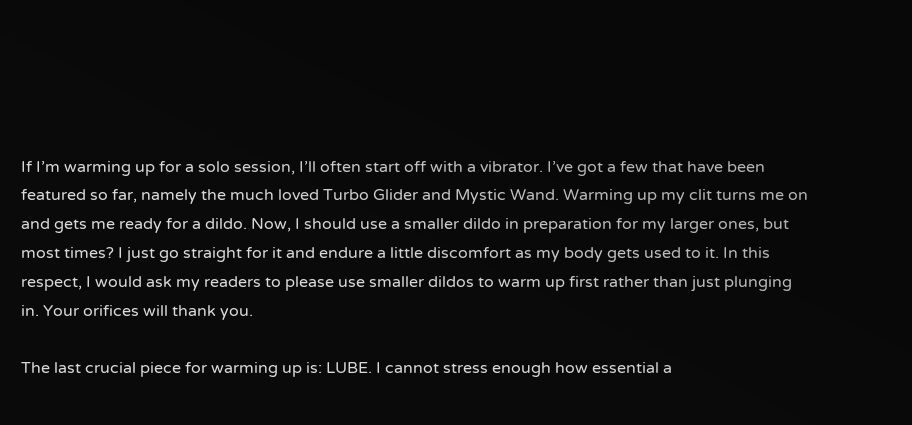If I’m warming up for a solo session, I’ll often start off with a vibrator. I’ve got a few that have been featured so far, namely the much loved Turbo Glider and Mystic Wand. Warming up my clit turns me on and gets me ready for a dildo. Now, I should use a smaller dildo in preparation for my larger ones, but most times? I just go straight for it and endure a little discomfort as my body gets used to it. In this respect, I would ask my readers to please use smaller dildos to warm up first rather than just plunging in. Your orifices will thank you.

The last crucial piece for warming up is: LUBE. I cannot stress enough how essential a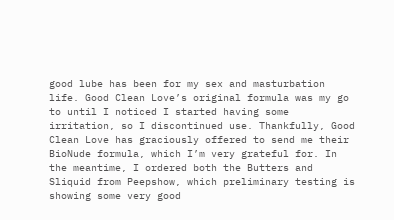good lube has been for my sex and masturbation life. Good Clean Love’s original formula was my go to until I noticed I started having some irritation, so I discontinued use. Thankfully, Good Clean Love has graciously offered to send me their BioNude formula, which I’m very grateful for. In the meantime, I ordered both the Butters and Sliquid from Peepshow, which preliminary testing is showing some very good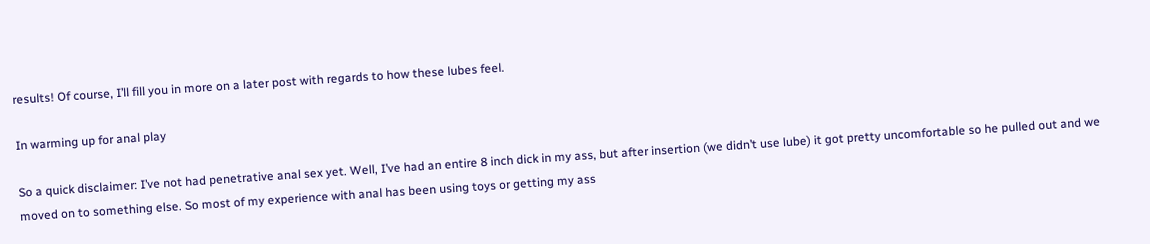results! Of course, I’ll fill you in more on a later post with regards to how these lubes feel.

In warming up for anal play

So a quick disclaimer: I’ve not had penetrative anal sex yet. Well, I’ve had an entire 8 inch dick in my ass, but after insertion (we didn’t use lube) it got pretty uncomfortable so he pulled out and we moved on to something else. So most of my experience with anal has been using toys or getting my ass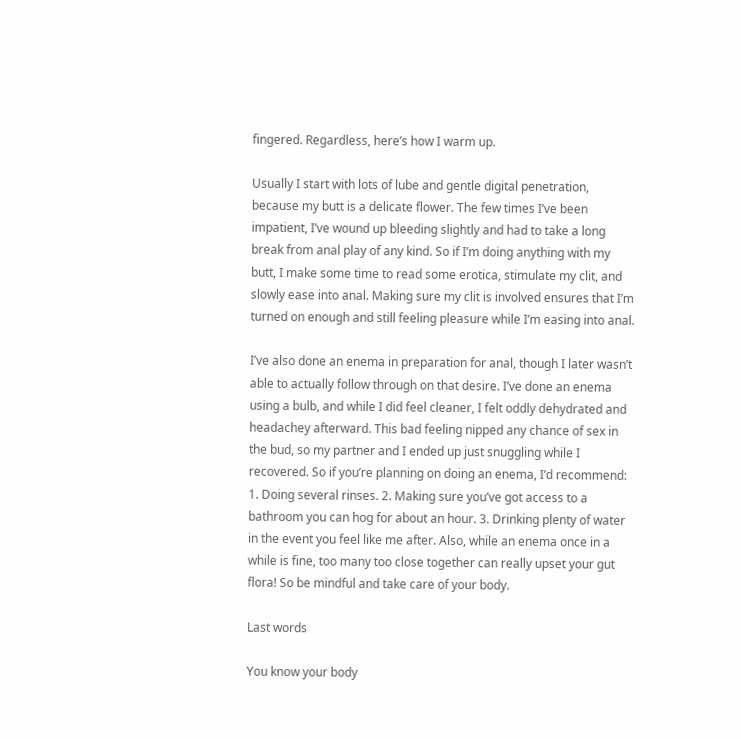fingered. Regardless, here’s how I warm up.

Usually I start with lots of lube and gentle digital penetration, because my butt is a delicate flower. The few times I’ve been impatient, I’ve wound up bleeding slightly and had to take a long break from anal play of any kind. So if I’m doing anything with my butt, I make some time to read some erotica, stimulate my clit, and slowly ease into anal. Making sure my clit is involved ensures that I’m turned on enough and still feeling pleasure while I’m easing into anal.

I’ve also done an enema in preparation for anal, though I later wasn’t able to actually follow through on that desire. I’ve done an enema using a bulb, and while I did feel cleaner, I felt oddly dehydrated and headachey afterward. This bad feeling nipped any chance of sex in the bud, so my partner and I ended up just snuggling while I recovered. So if you’re planning on doing an enema, I’d recommend: 1. Doing several rinses. 2. Making sure you’ve got access to a bathroom you can hog for about an hour. 3. Drinking plenty of water in the event you feel like me after. Also, while an enema once in a while is fine, too many too close together can really upset your gut flora! So be mindful and take care of your body.

Last words

You know your body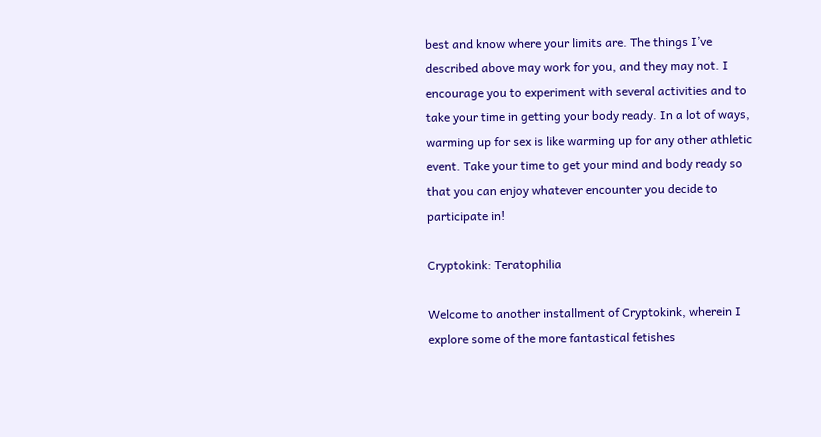best and know where your limits are. The things I’ve described above may work for you, and they may not. I encourage you to experiment with several activities and to take your time in getting your body ready. In a lot of ways, warming up for sex is like warming up for any other athletic event. Take your time to get your mind and body ready so that you can enjoy whatever encounter you decide to participate in!

Cryptokink: Teratophilia

Welcome to another installment of Cryptokink, wherein I explore some of the more fantastical fetishes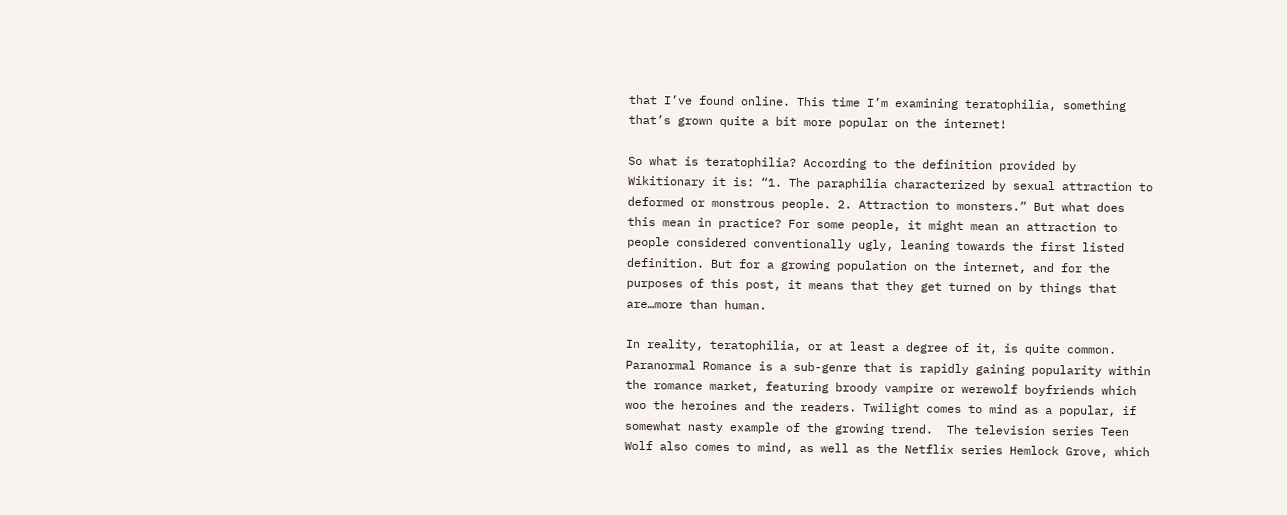that I’ve found online. This time I’m examining teratophilia, something that’s grown quite a bit more popular on the internet!

So what is teratophilia? According to the definition provided by Wikitionary it is: “1. The paraphilia characterized by sexual attraction to deformed or monstrous people. 2. Attraction to monsters.” But what does this mean in practice? For some people, it might mean an attraction to people considered conventionally ugly, leaning towards the first listed definition. But for a growing population on the internet, and for the purposes of this post, it means that they get turned on by things that are…more than human.

In reality, teratophilia, or at least a degree of it, is quite common. Paranormal Romance is a sub-genre that is rapidly gaining popularity within the romance market, featuring broody vampire or werewolf boyfriends which woo the heroines and the readers. Twilight comes to mind as a popular, if somewhat nasty example of the growing trend.  The television series Teen Wolf also comes to mind, as well as the Netflix series Hemlock Grove, which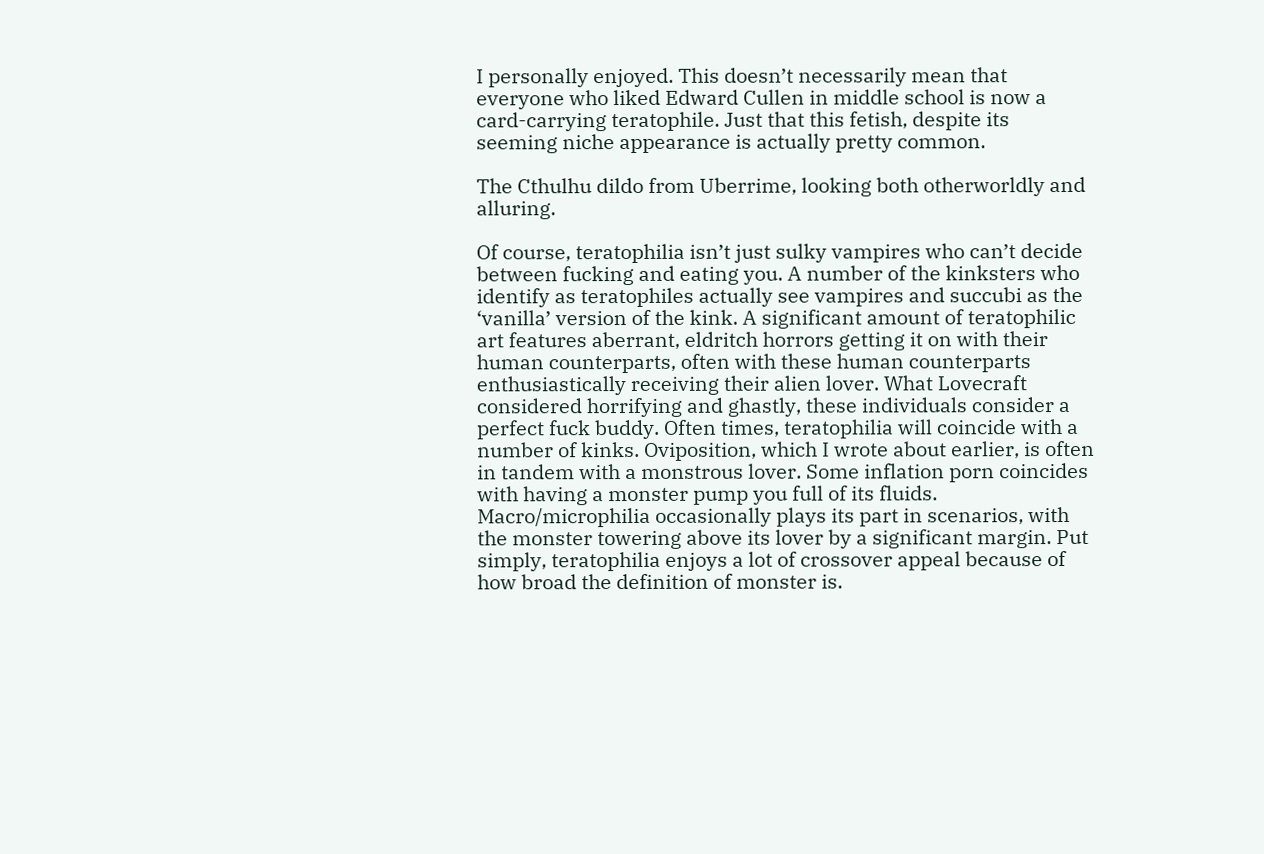I personally enjoyed. This doesn’t necessarily mean that everyone who liked Edward Cullen in middle school is now a card-carrying teratophile. Just that this fetish, despite its seeming niche appearance is actually pretty common.

The Cthulhu dildo from Uberrime, looking both otherworldly and alluring.

Of course, teratophilia isn’t just sulky vampires who can’t decide between fucking and eating you. A number of the kinksters who identify as teratophiles actually see vampires and succubi as the ‘vanilla’ version of the kink. A significant amount of teratophilic art features aberrant, eldritch horrors getting it on with their human counterparts, often with these human counterparts enthusiastically receiving their alien lover. What Lovecraft considered horrifying and ghastly, these individuals consider a perfect fuck buddy. Often times, teratophilia will coincide with a number of kinks. Oviposition, which I wrote about earlier, is often in tandem with a monstrous lover. Some inflation porn coincides with having a monster pump you full of its fluids. Macro/microphilia occasionally plays its part in scenarios, with the monster towering above its lover by a significant margin. Put simply, teratophilia enjoys a lot of crossover appeal because of how broad the definition of monster is.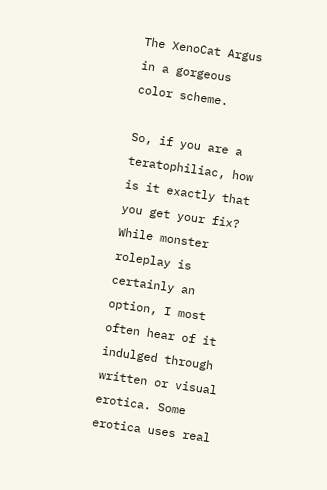The XenoCat Argus in a gorgeous color scheme.

So, if you are a teratophiliac, how is it exactly that you get your fix? While monster roleplay is certainly an option, I most often hear of it indulged through written or visual erotica. Some erotica uses real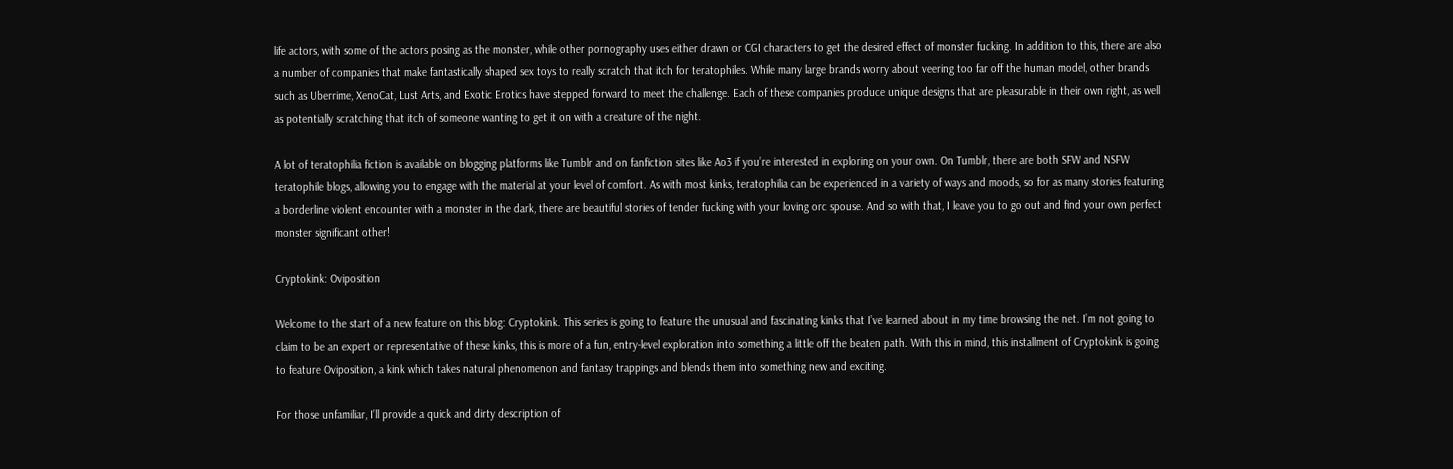life actors, with some of the actors posing as the monster, while other pornography uses either drawn or CGI characters to get the desired effect of monster fucking. In addition to this, there are also a number of companies that make fantastically shaped sex toys to really scratch that itch for teratophiles. While many large brands worry about veering too far off the human model, other brands such as Uberrime, XenoCat, Lust Arts, and Exotic Erotics have stepped forward to meet the challenge. Each of these companies produce unique designs that are pleasurable in their own right, as well as potentially scratching that itch of someone wanting to get it on with a creature of the night.

A lot of teratophilia fiction is available on blogging platforms like Tumblr and on fanfiction sites like Ao3 if you’re interested in exploring on your own. On Tumblr, there are both SFW and NSFW teratophile blogs, allowing you to engage with the material at your level of comfort. As with most kinks, teratophilia can be experienced in a variety of ways and moods, so for as many stories featuring a borderline violent encounter with a monster in the dark, there are beautiful stories of tender fucking with your loving orc spouse. And so with that, I leave you to go out and find your own perfect monster significant other!

Cryptokink: Oviposition

Welcome to the start of a new feature on this blog: Cryptokink. This series is going to feature the unusual and fascinating kinks that I’ve learned about in my time browsing the net. I’m not going to claim to be an expert or representative of these kinks, this is more of a fun, entry-level exploration into something a little off the beaten path. With this in mind, this installment of Cryptokink is going to feature Oviposition, a kink which takes natural phenomenon and fantasy trappings and blends them into something new and exciting.

For those unfamiliar, I’ll provide a quick and dirty description of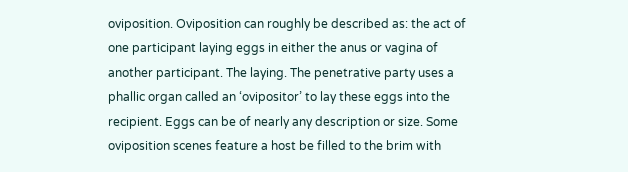oviposition. Oviposition can roughly be described as: the act of one participant laying eggs in either the anus or vagina of another participant. The laying. The penetrative party uses a phallic organ called an ‘ovipositor’ to lay these eggs into the recipient. Eggs can be of nearly any description or size. Some oviposition scenes feature a host be filled to the brim with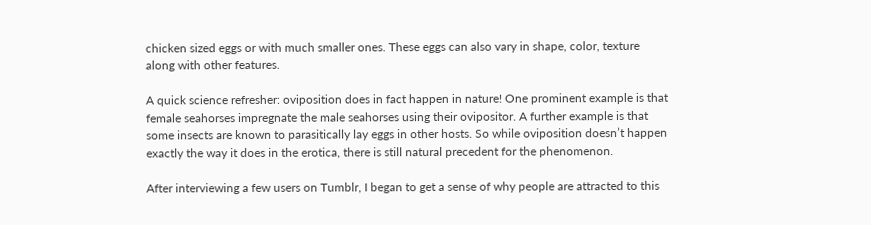chicken sized eggs or with much smaller ones. These eggs can also vary in shape, color, texture along with other features.

A quick science refresher: oviposition does in fact happen in nature! One prominent example is that female seahorses impregnate the male seahorses using their ovipositor. A further example is that some insects are known to parasitically lay eggs in other hosts. So while oviposition doesn’t happen exactly the way it does in the erotica, there is still natural precedent for the phenomenon.

After interviewing a few users on Tumblr, I began to get a sense of why people are attracted to this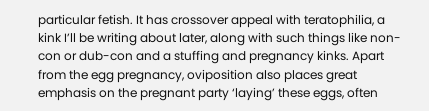particular fetish. It has crossover appeal with teratophilia, a kink I’ll be writing about later, along with such things like non-con or dub-con and a stuffing and pregnancy kinks. Apart from the egg pregnancy, oviposition also places great emphasis on the pregnant party ‘laying’ these eggs, often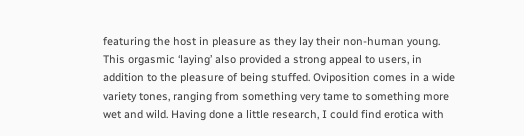featuring the host in pleasure as they lay their non-human young. This orgasmic ‘laying’ also provided a strong appeal to users, in addition to the pleasure of being stuffed. Oviposition comes in a wide variety tones, ranging from something very tame to something more wet and wild. Having done a little research, I could find erotica with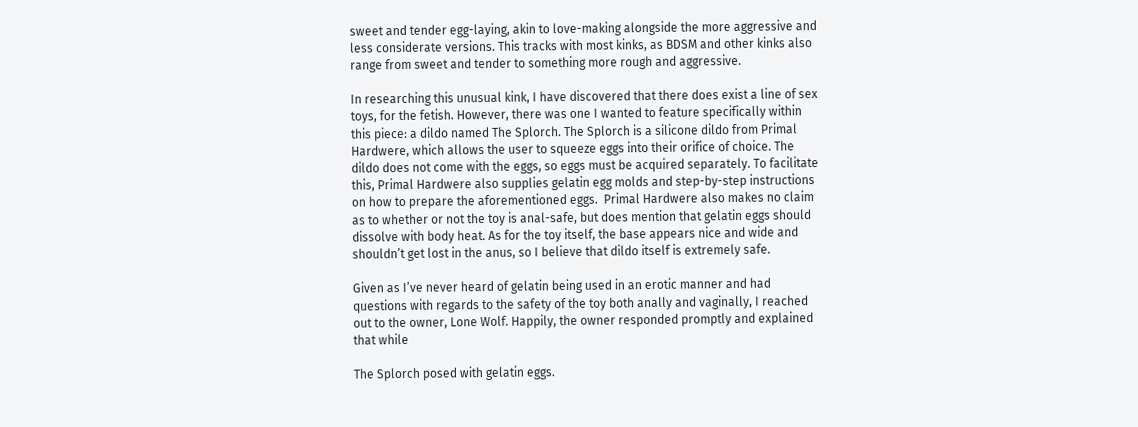sweet and tender egg-laying, akin to love-making alongside the more aggressive and less considerate versions. This tracks with most kinks, as BDSM and other kinks also range from sweet and tender to something more rough and aggressive.

In researching this unusual kink, I have discovered that there does exist a line of sex toys, for the fetish. However, there was one I wanted to feature specifically within this piece: a dildo named The Splorch. The Splorch is a silicone dildo from Primal Hardwere, which allows the user to squeeze eggs into their orifice of choice. The dildo does not come with the eggs, so eggs must be acquired separately. To facilitate this, Primal Hardwere also supplies gelatin egg molds and step-by-step instructions on how to prepare the aforementioned eggs.  Primal Hardwere also makes no claim as to whether or not the toy is anal-safe, but does mention that gelatin eggs should dissolve with body heat. As for the toy itself, the base appears nice and wide and shouldn’t get lost in the anus, so I believe that dildo itself is extremely safe.

Given as I’ve never heard of gelatin being used in an erotic manner and had questions with regards to the safety of the toy both anally and vaginally, I reached out to the owner, Lone Wolf. Happily, the owner responded promptly and explained that while

The Splorch posed with gelatin eggs.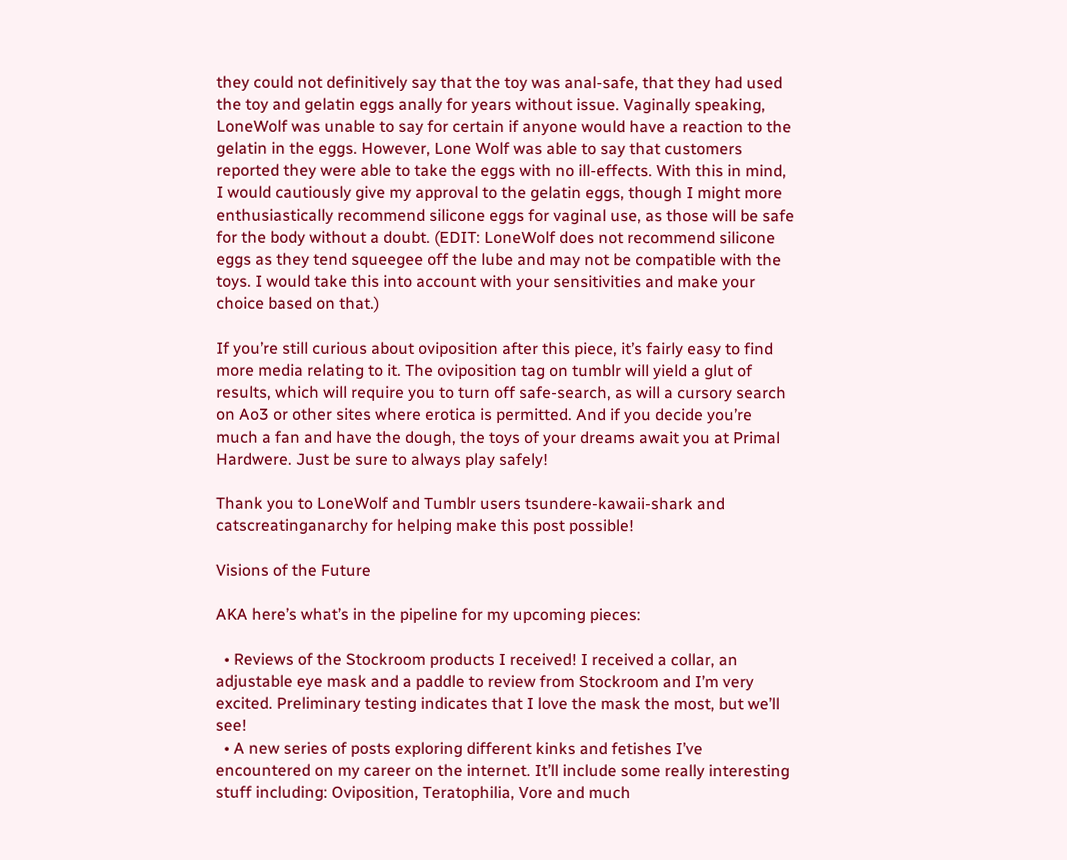they could not definitively say that the toy was anal-safe, that they had used the toy and gelatin eggs anally for years without issue. Vaginally speaking, LoneWolf was unable to say for certain if anyone would have a reaction to the gelatin in the eggs. However, Lone Wolf was able to say that customers reported they were able to take the eggs with no ill-effects. With this in mind, I would cautiously give my approval to the gelatin eggs, though I might more enthusiastically recommend silicone eggs for vaginal use, as those will be safe for the body without a doubt. (EDIT: LoneWolf does not recommend silicone eggs as they tend squeegee off the lube and may not be compatible with the toys. I would take this into account with your sensitivities and make your choice based on that.)

If you’re still curious about oviposition after this piece, it’s fairly easy to find more media relating to it. The oviposition tag on tumblr will yield a glut of results, which will require you to turn off safe-search, as will a cursory search on Ao3 or other sites where erotica is permitted. And if you decide you’re much a fan and have the dough, the toys of your dreams await you at Primal Hardwere. Just be sure to always play safely!

Thank you to LoneWolf and Tumblr users tsundere-kawaii-shark and catscreatinganarchy for helping make this post possible!

Visions of the Future

AKA here’s what’s in the pipeline for my upcoming pieces:

  • Reviews of the Stockroom products I received! I received a collar, an adjustable eye mask and a paddle to review from Stockroom and I’m very excited. Preliminary testing indicates that I love the mask the most, but we’ll see!
  • A new series of posts exploring different kinks and fetishes I’ve encountered on my career on the internet. It’ll include some really interesting stuff including: Oviposition, Teratophilia, Vore and much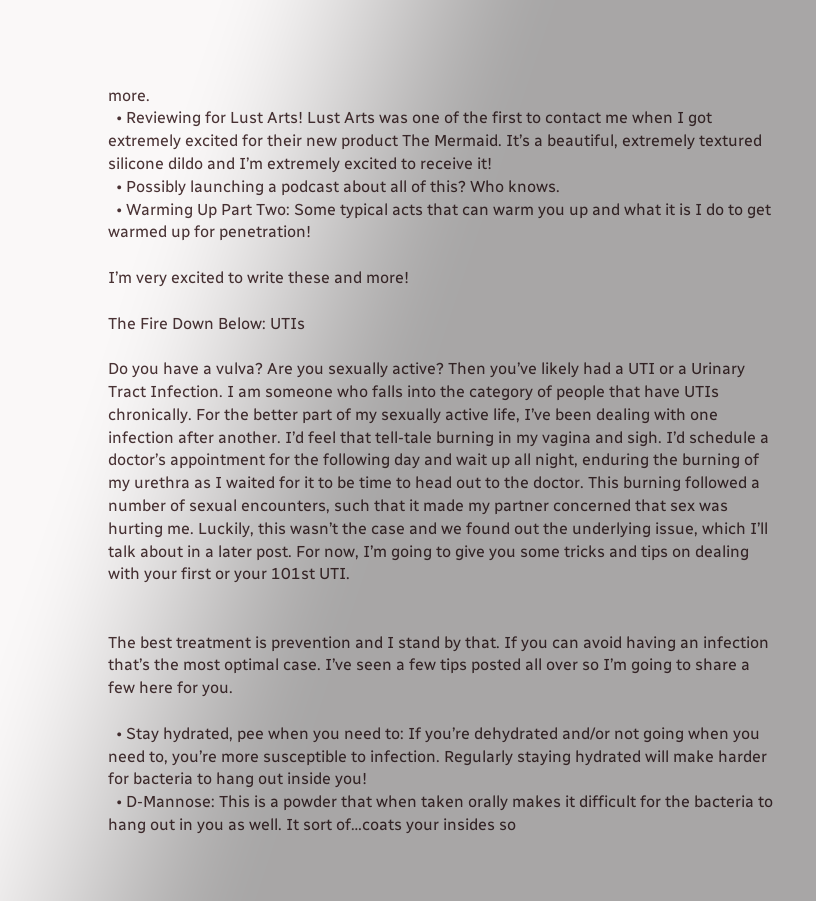more.
  • Reviewing for Lust Arts! Lust Arts was one of the first to contact me when I got extremely excited for their new product The Mermaid. It’s a beautiful, extremely textured silicone dildo and I’m extremely excited to receive it!
  • Possibly launching a podcast about all of this? Who knows.
  • Warming Up Part Two: Some typical acts that can warm you up and what it is I do to get warmed up for penetration!

I’m very excited to write these and more!

The Fire Down Below: UTIs

Do you have a vulva? Are you sexually active? Then you’ve likely had a UTI or a Urinary Tract Infection. I am someone who falls into the category of people that have UTIs chronically. For the better part of my sexually active life, I’ve been dealing with one infection after another. I’d feel that tell-tale burning in my vagina and sigh. I’d schedule a doctor’s appointment for the following day and wait up all night, enduring the burning of my urethra as I waited for it to be time to head out to the doctor. This burning followed a number of sexual encounters, such that it made my partner concerned that sex was hurting me. Luckily, this wasn’t the case and we found out the underlying issue, which I’ll talk about in a later post. For now, I’m going to give you some tricks and tips on dealing with your first or your 101st UTI.


The best treatment is prevention and I stand by that. If you can avoid having an infection that’s the most optimal case. I’ve seen a few tips posted all over so I’m going to share a few here for you.

  • Stay hydrated, pee when you need to: If you’re dehydrated and/or not going when you need to, you’re more susceptible to infection. Regularly staying hydrated will make harder for bacteria to hang out inside you!
  • D-Mannose: This is a powder that when taken orally makes it difficult for the bacteria to hang out in you as well. It sort of…coats your insides so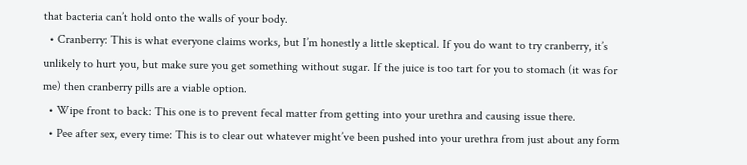that bacteria can’t hold onto the walls of your body.
  • Cranberry: This is what everyone claims works, but I’m honestly a little skeptical. If you do want to try cranberry, it’s unlikely to hurt you, but make sure you get something without sugar. If the juice is too tart for you to stomach (it was for me) then cranberry pills are a viable option.
  • Wipe front to back: This one is to prevent fecal matter from getting into your urethra and causing issue there.
  • Pee after sex, every time: This is to clear out whatever might’ve been pushed into your urethra from just about any form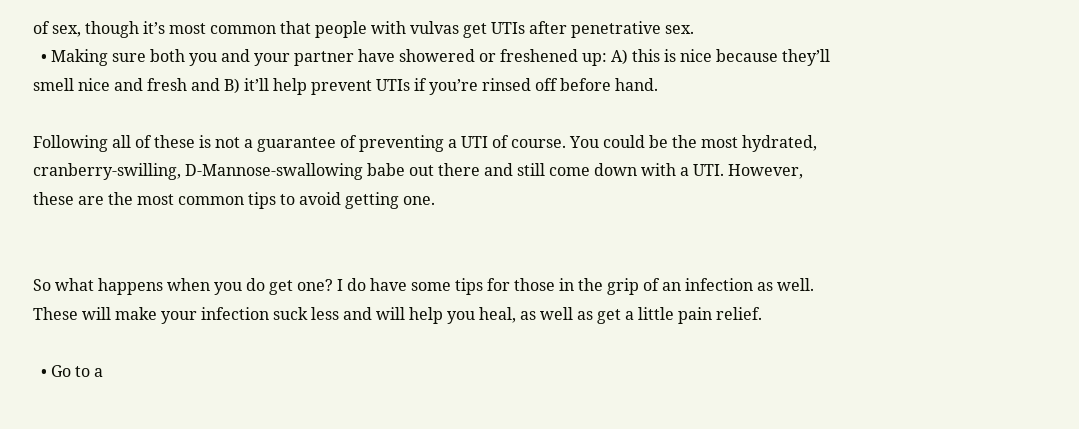of sex, though it’s most common that people with vulvas get UTIs after penetrative sex.
  • Making sure both you and your partner have showered or freshened up: A) this is nice because they’ll smell nice and fresh and B) it’ll help prevent UTIs if you’re rinsed off before hand.

Following all of these is not a guarantee of preventing a UTI of course. You could be the most hydrated, cranberry-swilling, D-Mannose-swallowing babe out there and still come down with a UTI. However, these are the most common tips to avoid getting one.


So what happens when you do get one? I do have some tips for those in the grip of an infection as well. These will make your infection suck less and will help you heal, as well as get a little pain relief.

  • Go to a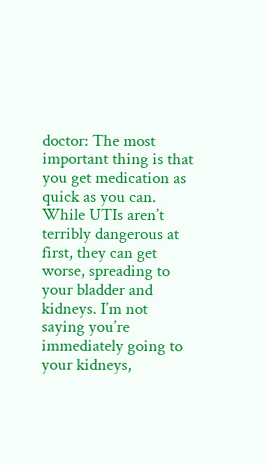doctor: The most important thing is that you get medication as quick as you can. While UTIs aren’t terribly dangerous at first, they can get worse, spreading to your bladder and kidneys. I’m not saying you’re immediately going to your kidneys,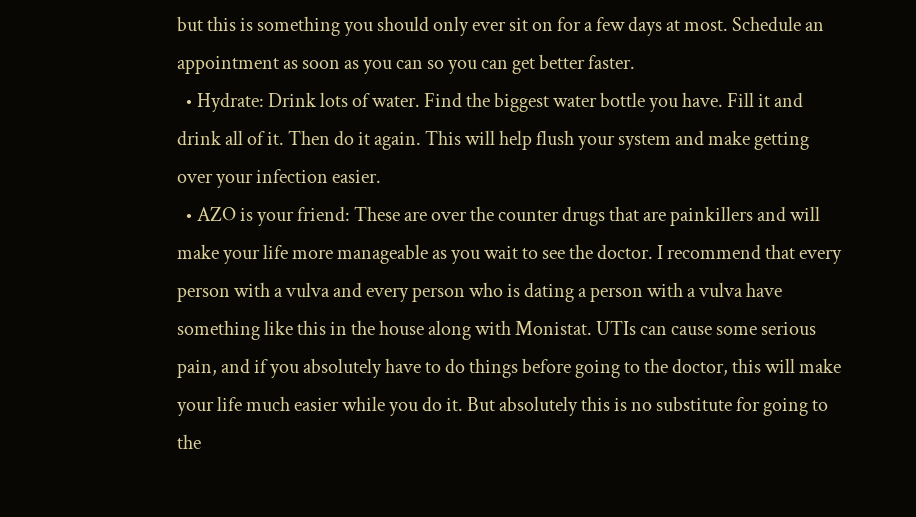but this is something you should only ever sit on for a few days at most. Schedule an appointment as soon as you can so you can get better faster.
  • Hydrate: Drink lots of water. Find the biggest water bottle you have. Fill it and drink all of it. Then do it again. This will help flush your system and make getting over your infection easier.
  • AZO is your friend: These are over the counter drugs that are painkillers and will make your life more manageable as you wait to see the doctor. I recommend that every person with a vulva and every person who is dating a person with a vulva have something like this in the house along with Monistat. UTIs can cause some serious pain, and if you absolutely have to do things before going to the doctor, this will make your life much easier while you do it. But absolutely this is no substitute for going to the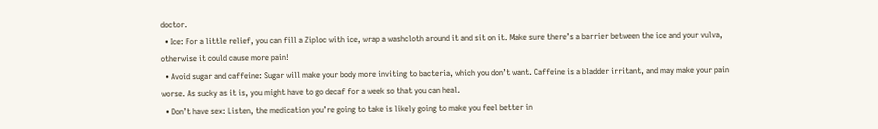doctor.
  • Ice: For a little relief, you can fill a Ziploc with ice, wrap a washcloth around it and sit on it. Make sure there’s a barrier between the ice and your vulva, otherwise it could cause more pain!
  • Avoid sugar and caffeine: Sugar will make your body more inviting to bacteria, which you don’t want. Caffeine is a bladder irritant, and may make your pain worse. As sucky as it is, you might have to go decaf for a week so that you can heal.
  • Don’t have sex: Listen, the medication you’re going to take is likely going to make you feel better in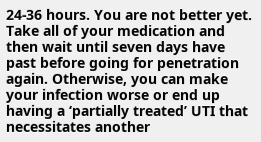24-36 hours. You are not better yet. Take all of your medication and then wait until seven days have past before going for penetration again. Otherwise, you can make your infection worse or end up having a ‘partially treated’ UTI that necessitates another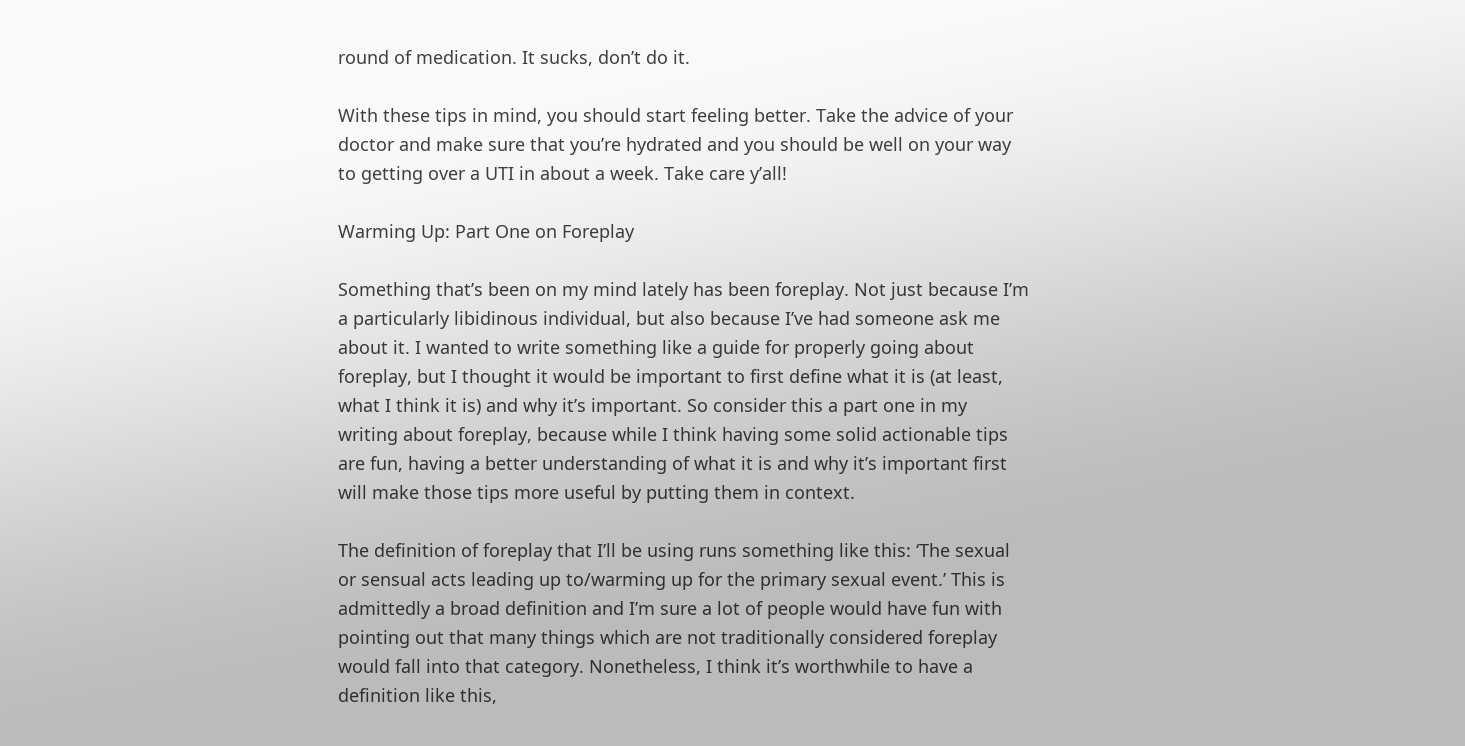round of medication. It sucks, don’t do it.

With these tips in mind, you should start feeling better. Take the advice of your doctor and make sure that you’re hydrated and you should be well on your way to getting over a UTI in about a week. Take care y’all!

Warming Up: Part One on Foreplay

Something that’s been on my mind lately has been foreplay. Not just because I’m a particularly libidinous individual, but also because I’ve had someone ask me about it. I wanted to write something like a guide for properly going about foreplay, but I thought it would be important to first define what it is (at least, what I think it is) and why it’s important. So consider this a part one in my writing about foreplay, because while I think having some solid actionable tips are fun, having a better understanding of what it is and why it’s important first will make those tips more useful by putting them in context.

The definition of foreplay that I’ll be using runs something like this: ‘The sexual or sensual acts leading up to/warming up for the primary sexual event.’ This is admittedly a broad definition and I’m sure a lot of people would have fun with pointing out that many things which are not traditionally considered foreplay would fall into that category. Nonetheless, I think it’s worthwhile to have a definition like this,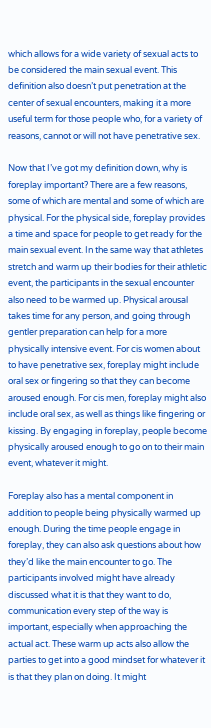which allows for a wide variety of sexual acts to be considered the main sexual event. This definition also doesn’t put penetration at the center of sexual encounters, making it a more useful term for those people who, for a variety of reasons, cannot or will not have penetrative sex.

Now that I’ve got my definition down, why is foreplay important? There are a few reasons, some of which are mental and some of which are physical. For the physical side, foreplay provides a time and space for people to get ready for the main sexual event. In the same way that athletes stretch and warm up their bodies for their athletic event, the participants in the sexual encounter also need to be warmed up. Physical arousal takes time for any person, and going through gentler preparation can help for a more physically intensive event. For cis women about to have penetrative sex, foreplay might include oral sex or fingering so that they can become aroused enough. For cis men, foreplay might also include oral sex, as well as things like fingering or kissing. By engaging in foreplay, people become physically aroused enough to go on to their main event, whatever it might.

Foreplay also has a mental component in addition to people being physically warmed up enough. During the time people engage in foreplay, they can also ask questions about how they’d like the main encounter to go. The participants involved might have already discussed what it is that they want to do, communication every step of the way is important, especially when approaching the actual act. These warm up acts also allow the parties to get into a good mindset for whatever it is that they plan on doing. It might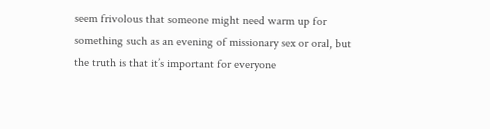seem frivolous that someone might need warm up for something such as an evening of missionary sex or oral, but the truth is that it’s important for everyone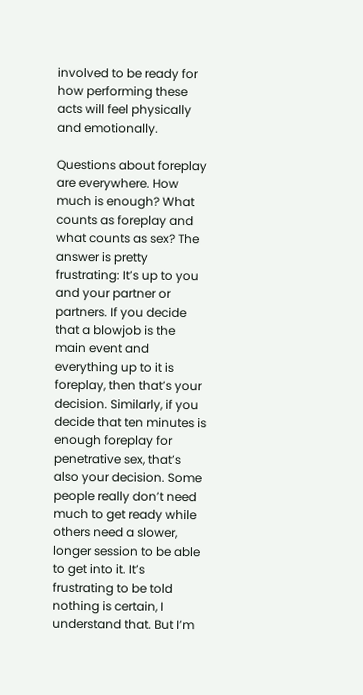involved to be ready for how performing these acts will feel physically and emotionally.

Questions about foreplay are everywhere. How much is enough? What counts as foreplay and what counts as sex? The answer is pretty frustrating: It’s up to you and your partner or partners. If you decide that a blowjob is the main event and everything up to it is foreplay, then that’s your decision. Similarly, if you decide that ten minutes is enough foreplay for penetrative sex, that’s also your decision. Some people really don’t need much to get ready while others need a slower, longer session to be able to get into it. It’s frustrating to be told nothing is certain, I understand that. But I’m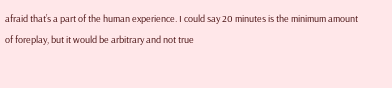afraid that’s a part of the human experience. I could say 20 minutes is the minimum amount of foreplay, but it would be arbitrary and not true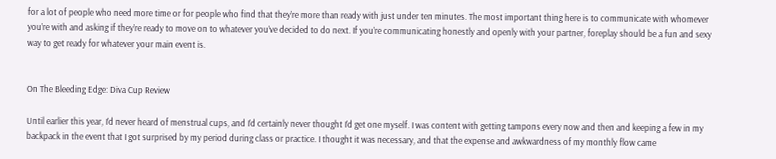for a lot of people who need more time or for people who find that they’re more than ready with just under ten minutes. The most important thing here is to communicate with whomever you’re with and asking if they’re ready to move on to whatever you’ve decided to do next. If you’re communicating honestly and openly with your partner, foreplay should be a fun and sexy way to get ready for whatever your main event is.


On The Bleeding Edge: Diva Cup Review

Until earlier this year, I’d never heard of menstrual cups, and I’d certainly never thought I’d get one myself. I was content with getting tampons every now and then and keeping a few in my backpack in the event that I got surprised by my period during class or practice. I thought it was necessary, and that the expense and awkwardness of my monthly flow came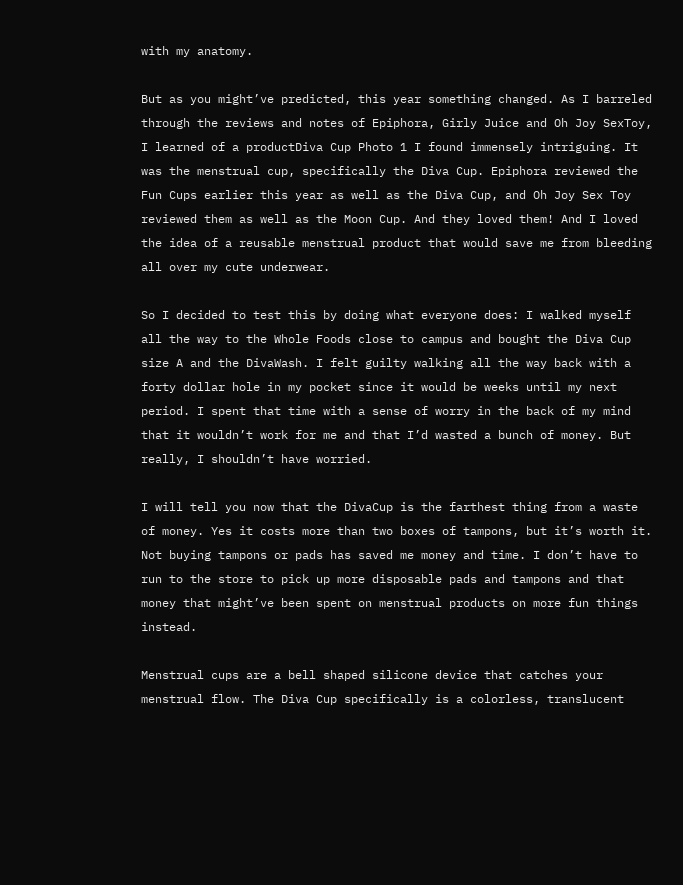with my anatomy.

But as you might’ve predicted, this year something changed. As I barreled through the reviews and notes of Epiphora, Girly Juice and Oh Joy SexToy, I learned of a productDiva Cup Photo 1 I found immensely intriguing. It was the menstrual cup, specifically the Diva Cup. Epiphora reviewed the Fun Cups earlier this year as well as the Diva Cup, and Oh Joy Sex Toy reviewed them as well as the Moon Cup. And they loved them! And I loved the idea of a reusable menstrual product that would save me from bleeding all over my cute underwear.

So I decided to test this by doing what everyone does: I walked myself all the way to the Whole Foods close to campus and bought the Diva Cup size A and the DivaWash. I felt guilty walking all the way back with a forty dollar hole in my pocket since it would be weeks until my next period. I spent that time with a sense of worry in the back of my mind that it wouldn’t work for me and that I’d wasted a bunch of money. But really, I shouldn’t have worried.

I will tell you now that the DivaCup is the farthest thing from a waste of money. Yes it costs more than two boxes of tampons, but it’s worth it. Not buying tampons or pads has saved me money and time. I don’t have to run to the store to pick up more disposable pads and tampons and that money that might’ve been spent on menstrual products on more fun things instead.

Menstrual cups are a bell shaped silicone device that catches your menstrual flow. The Diva Cup specifically is a colorless, translucent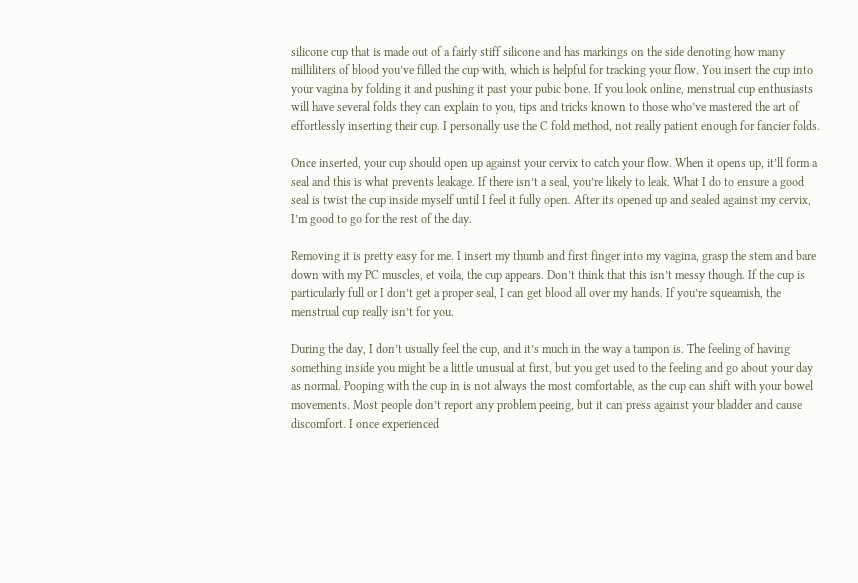silicone cup that is made out of a fairly stiff silicone and has markings on the side denoting how many milliliters of blood you’ve filled the cup with, which is helpful for tracking your flow. You insert the cup into your vagina by folding it and pushing it past your pubic bone. If you look online, menstrual cup enthusiasts will have several folds they can explain to you, tips and tricks known to those who’ve mastered the art of effortlessly inserting their cup. I personally use the C fold method, not really patient enough for fancier folds.

Once inserted, your cup should open up against your cervix to catch your flow. When it opens up, it’ll form a seal and this is what prevents leakage. If there isn’t a seal, you’re likely to leak. What I do to ensure a good seal is twist the cup inside myself until I feel it fully open. After its opened up and sealed against my cervix, I’m good to go for the rest of the day.

Removing it is pretty easy for me. I insert my thumb and first finger into my vagina, grasp the stem and bare down with my PC muscles, et voila, the cup appears. Don’t think that this isn’t messy though. If the cup is particularly full or I don’t get a proper seal, I can get blood all over my hands. If you’re squeamish, the menstrual cup really isn’t for you.

During the day, I don’t usually feel the cup, and it’s much in the way a tampon is. The feeling of having something inside you might be a little unusual at first, but you get used to the feeling and go about your day as normal. Pooping with the cup in is not always the most comfortable, as the cup can shift with your bowel movements. Most people don’t report any problem peeing, but it can press against your bladder and cause discomfort. I once experienced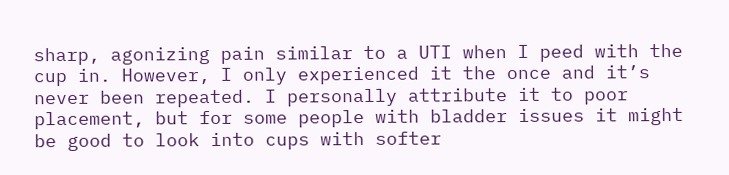sharp, agonizing pain similar to a UTI when I peed with the cup in. However, I only experienced it the once and it’s never been repeated. I personally attribute it to poor placement, but for some people with bladder issues it might be good to look into cups with softer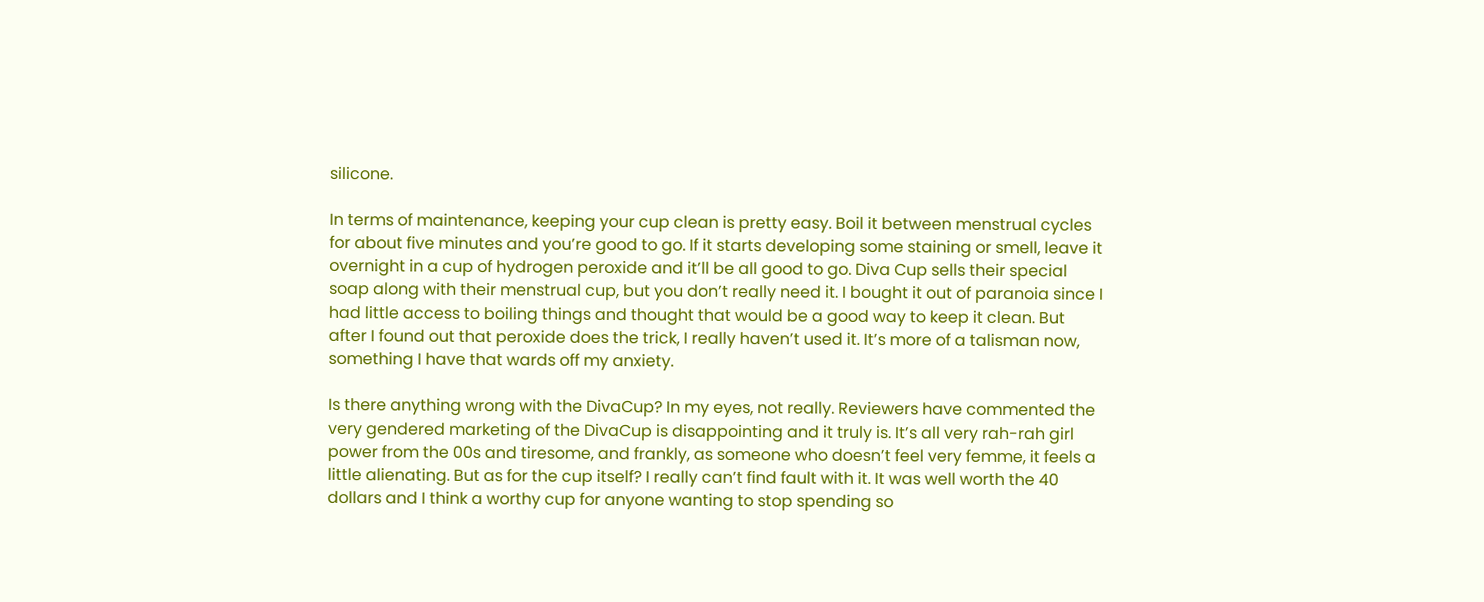silicone.

In terms of maintenance, keeping your cup clean is pretty easy. Boil it between menstrual cycles for about five minutes and you’re good to go. If it starts developing some staining or smell, leave it overnight in a cup of hydrogen peroxide and it’ll be all good to go. Diva Cup sells their special soap along with their menstrual cup, but you don’t really need it. I bought it out of paranoia since I had little access to boiling things and thought that would be a good way to keep it clean. But after I found out that peroxide does the trick, I really haven’t used it. It’s more of a talisman now, something I have that wards off my anxiety.

Is there anything wrong with the DivaCup? In my eyes, not really. Reviewers have commented the very gendered marketing of the DivaCup is disappointing and it truly is. It’s all very rah-rah girl power from the 00s and tiresome, and frankly, as someone who doesn’t feel very femme, it feels a little alienating. But as for the cup itself? I really can’t find fault with it. It was well worth the 40 dollars and I think a worthy cup for anyone wanting to stop spending so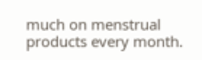much on menstrual products every month.